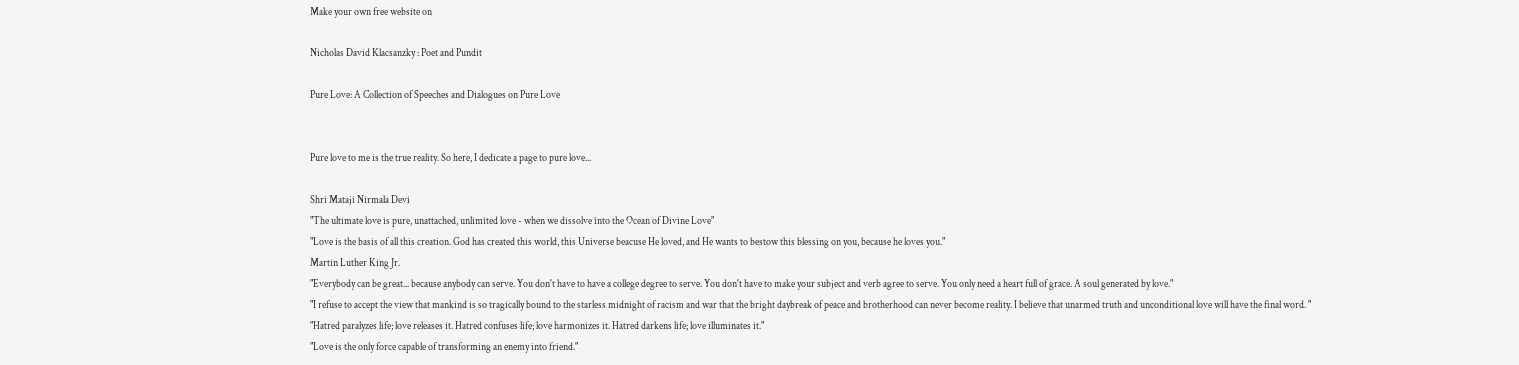Make your own free website on

Nicholas David Klacsanzky : Poet and Pundit

Pure Love: A Collection of Speeches and Dialogues on Pure Love


Pure love to me is the true reality. So here, I dedicate a page to pure love...

Shri Mataji Nirmala Devi
"The ultimate love is pure, unattached, unlimited love - when we dissolve into the Ocean of Divine Love"
"Love is the basis of all this creation. God has created this world, this Universe beacuse He loved, and He wants to bestow this blessing on you, because he loves you."
Martin Luther King Jr.
"Everybody can be great... because anybody can serve. You don't have to have a college degree to serve. You don't have to make your subject and verb agree to serve. You only need a heart full of grace. A soul generated by love."
"I refuse to accept the view that mankind is so tragically bound to the starless midnight of racism and war that the bright daybreak of peace and brotherhood can never become reality. I believe that unarmed truth and unconditional love will have the final word. "
"Hatred paralyzes life; love releases it. Hatred confuses life; love harmonizes it. Hatred darkens life; love illuminates it."
"Love is the only force capable of transforming an enemy into friend."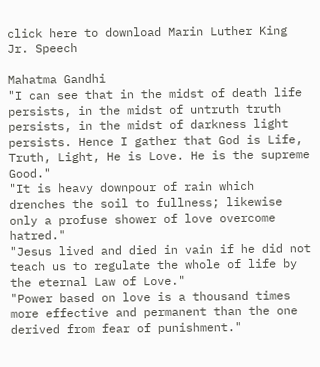click here to download Marin Luther King Jr. Speech

Mahatma Gandhi
"I can see that in the midst of death life persists, in the midst of untruth truth persists, in the midst of darkness light persists. Hence I gather that God is Life, Truth, Light, He is Love. He is the supreme Good."
"It is heavy downpour of rain which drenches the soil to fullness; likewise only a profuse shower of love overcome hatred."
"Jesus lived and died in vain if he did not teach us to regulate the whole of life by the eternal Law of Love."
"Power based on love is a thousand times more effective and permanent than the one derived from fear of punishment."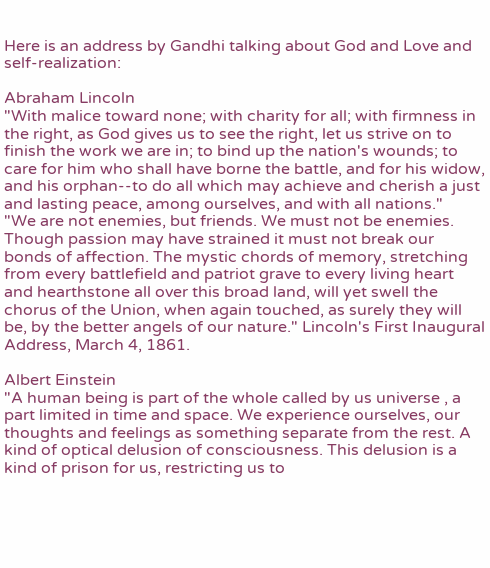Here is an address by Gandhi talking about God and Love and self-realization:

Abraham Lincoln
"With malice toward none; with charity for all; with firmness in the right, as God gives us to see the right, let us strive on to finish the work we are in; to bind up the nation's wounds; to care for him who shall have borne the battle, and for his widow, and his orphan--to do all which may achieve and cherish a just and lasting peace, among ourselves, and with all nations."
"We are not enemies, but friends. We must not be enemies. Though passion may have strained it must not break our bonds of affection. The mystic chords of memory, stretching from every battlefield and patriot grave to every living heart and hearthstone all over this broad land, will yet swell the chorus of the Union, when again touched, as surely they will be, by the better angels of our nature." Lincoln's First Inaugural Address, March 4, 1861.

Albert Einstein
"A human being is part of the whole called by us universe , a part limited in time and space. We experience ourselves, our thoughts and feelings as something separate from the rest. A kind of optical delusion of consciousness. This delusion is a kind of prison for us, restricting us to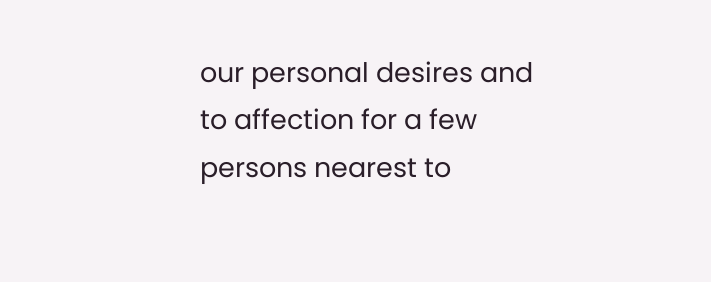our personal desires and to affection for a few persons nearest to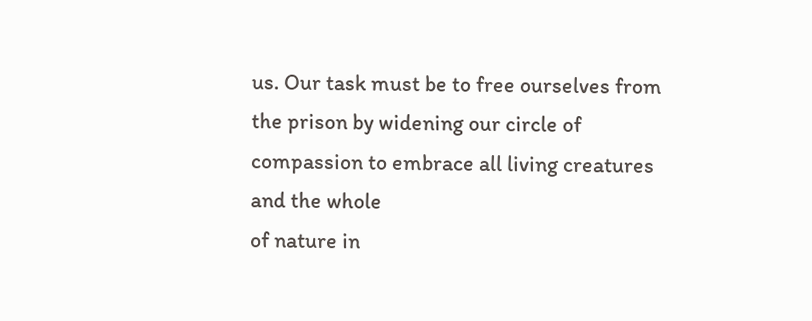us. Our task must be to free ourselves from the prison by widening our circle of compassion to embrace all living creatures and the whole
of nature in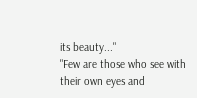its beauty..."
"Few are those who see with their own eyes and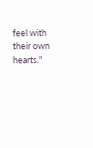feel with their own hearts."